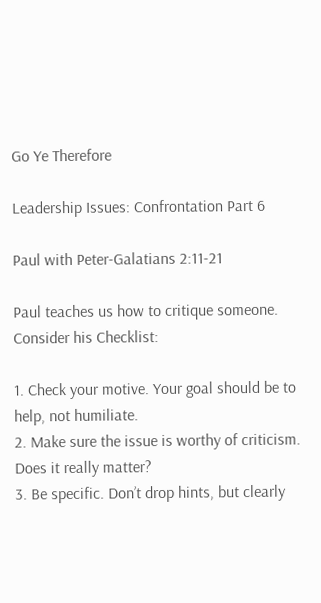Go Ye Therefore

Leadership Issues: Confrontation Part 6

Paul with Peter-Galatians 2:11-21

Paul teaches us how to critique someone. Consider his Checklist:

1. Check your motive. Your goal should be to help, not humiliate.
2. Make sure the issue is worthy of criticism. Does it really matter?
3. Be specific. Don’t drop hints, but clearly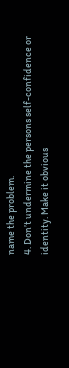name the problem.
4. Don’t undermine the persons self-confidence or identity. Make it obvious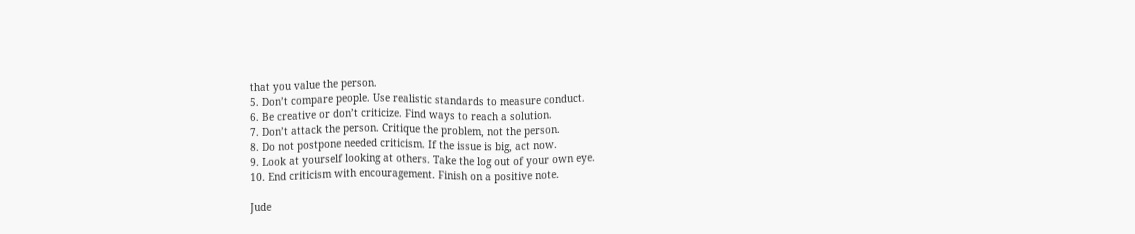that you value the person.
5. Don’t compare people. Use realistic standards to measure conduct.
6. Be creative or don’t criticize. Find ways to reach a solution.
7. Don’t attack the person. Critique the problem, not the person.
8. Do not postpone needed criticism. If the issue is big, act now.
9. Look at yourself looking at others. Take the log out of your own eye.
10. End criticism with encouragement. Finish on a positive note.

Jude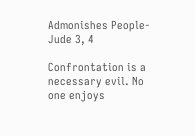Admonishes People-Jude 3, 4

Confrontation is a necessary evil. No one enjoys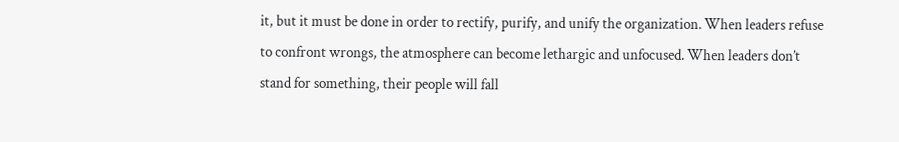it, but it must be done in order to rectify, purify, and unify the organization. When leaders refuse to confront wrongs, the atmosphere can become lethargic and unfocused. When leaders don’t stand for something, their people will fall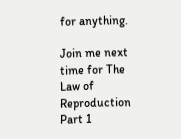for anything.

Join me next time for The Law of Reproduction Part 1